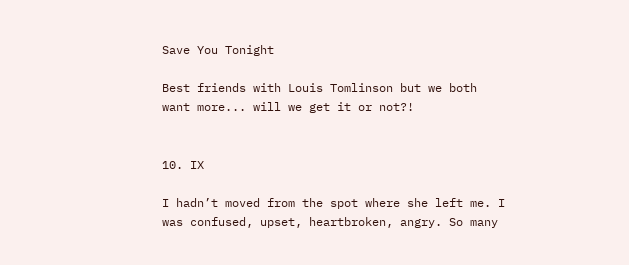Save You Tonight

Best friends with Louis Tomlinson but we both want more... will we get it or not?!


10. IX

I hadn’t moved from the spot where she left me. I was confused, upset, heartbroken, angry. So many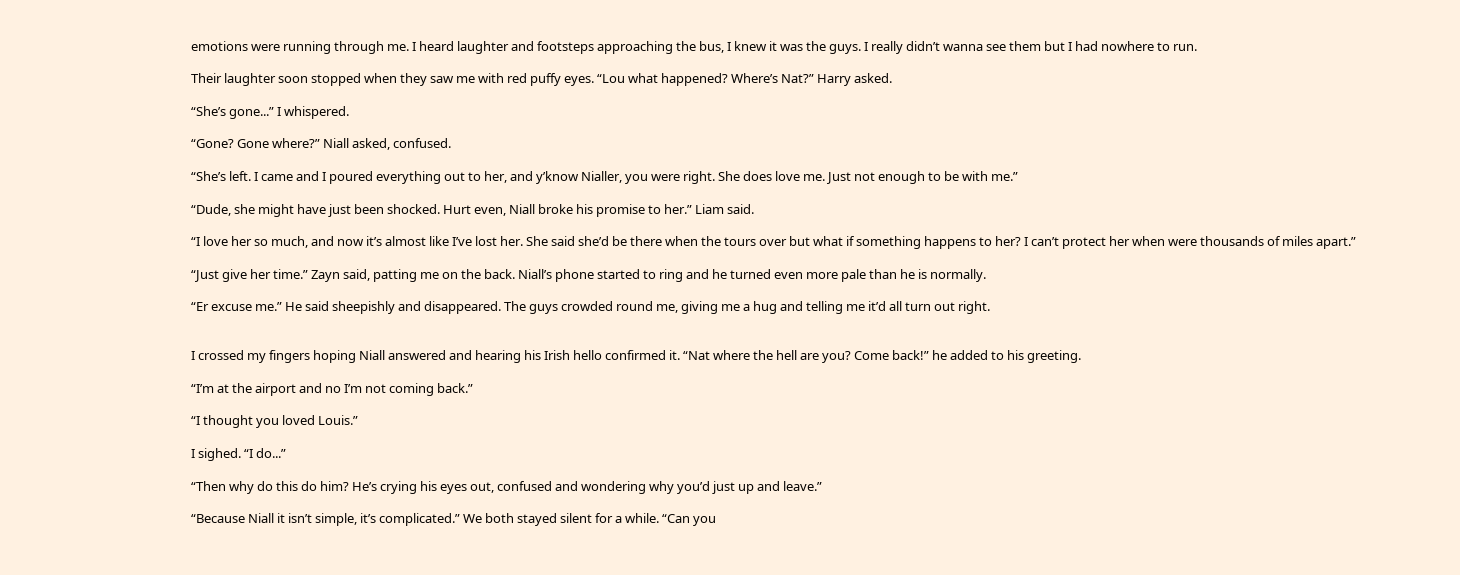emotions were running through me. I heard laughter and footsteps approaching the bus, I knew it was the guys. I really didn’t wanna see them but I had nowhere to run.

Their laughter soon stopped when they saw me with red puffy eyes. “Lou what happened? Where’s Nat?” Harry asked.

“She’s gone...” I whispered.

“Gone? Gone where?” Niall asked, confused.

“She’s left. I came and I poured everything out to her, and y’know Nialler, you were right. She does love me. Just not enough to be with me.”

“Dude, she might have just been shocked. Hurt even, Niall broke his promise to her.” Liam said.

“I love her so much, and now it’s almost like I’ve lost her. She said she’d be there when the tours over but what if something happens to her? I can’t protect her when were thousands of miles apart.”

“Just give her time.” Zayn said, patting me on the back. Niall’s phone started to ring and he turned even more pale than he is normally.

“Er excuse me.” He said sheepishly and disappeared. The guys crowded round me, giving me a hug and telling me it’d all turn out right.


I crossed my fingers hoping Niall answered and hearing his Irish hello confirmed it. “Nat where the hell are you? Come back!” he added to his greeting.

“I’m at the airport and no I’m not coming back.”

“I thought you loved Louis.”

I sighed. “I do...”

“Then why do this do him? He’s crying his eyes out, confused and wondering why you’d just up and leave.”

“Because Niall it isn’t simple, it’s complicated.” We both stayed silent for a while. “Can you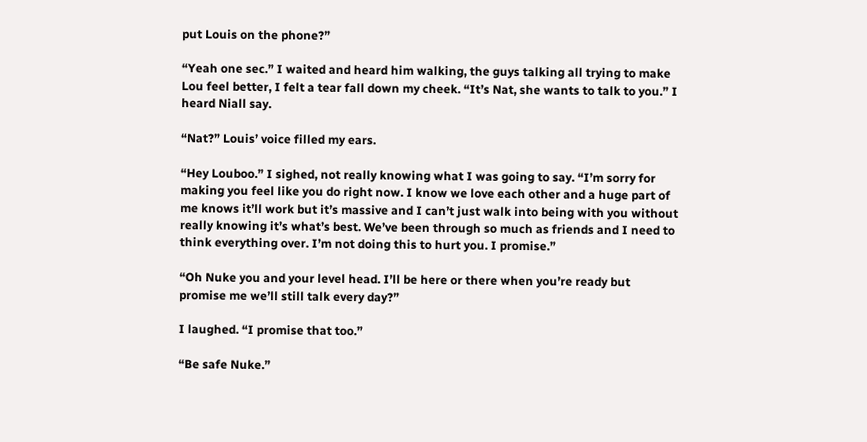put Louis on the phone?”

“Yeah one sec.” I waited and heard him walking, the guys talking all trying to make Lou feel better, I felt a tear fall down my cheek. “It’s Nat, she wants to talk to you.” I heard Niall say.

“Nat?” Louis’ voice filled my ears.

“Hey Louboo.” I sighed, not really knowing what I was going to say. “I’m sorry for making you feel like you do right now. I know we love each other and a huge part of me knows it’ll work but it’s massive and I can’t just walk into being with you without really knowing it’s what’s best. We’ve been through so much as friends and I need to think everything over. I’m not doing this to hurt you. I promise.”

“Oh Nuke you and your level head. I’ll be here or there when you’re ready but promise me we’ll still talk every day?”

I laughed. “I promise that too.”

“Be safe Nuke.”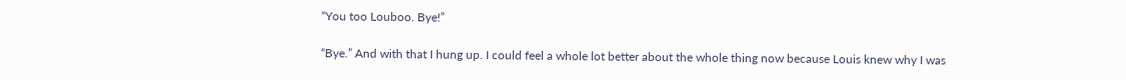“You too Louboo. Bye!”

“Bye.” And with that I hung up. I could feel a whole lot better about the whole thing now because Louis knew why I was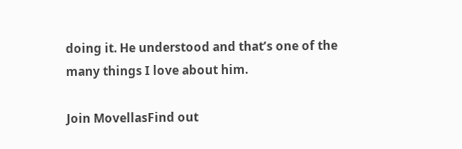doing it. He understood and that’s one of the many things I love about him.

Join MovellasFind out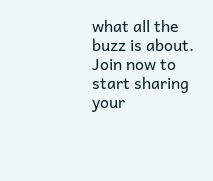what all the buzz is about. Join now to start sharing your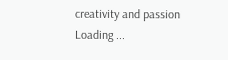creativity and passion
Loading ...